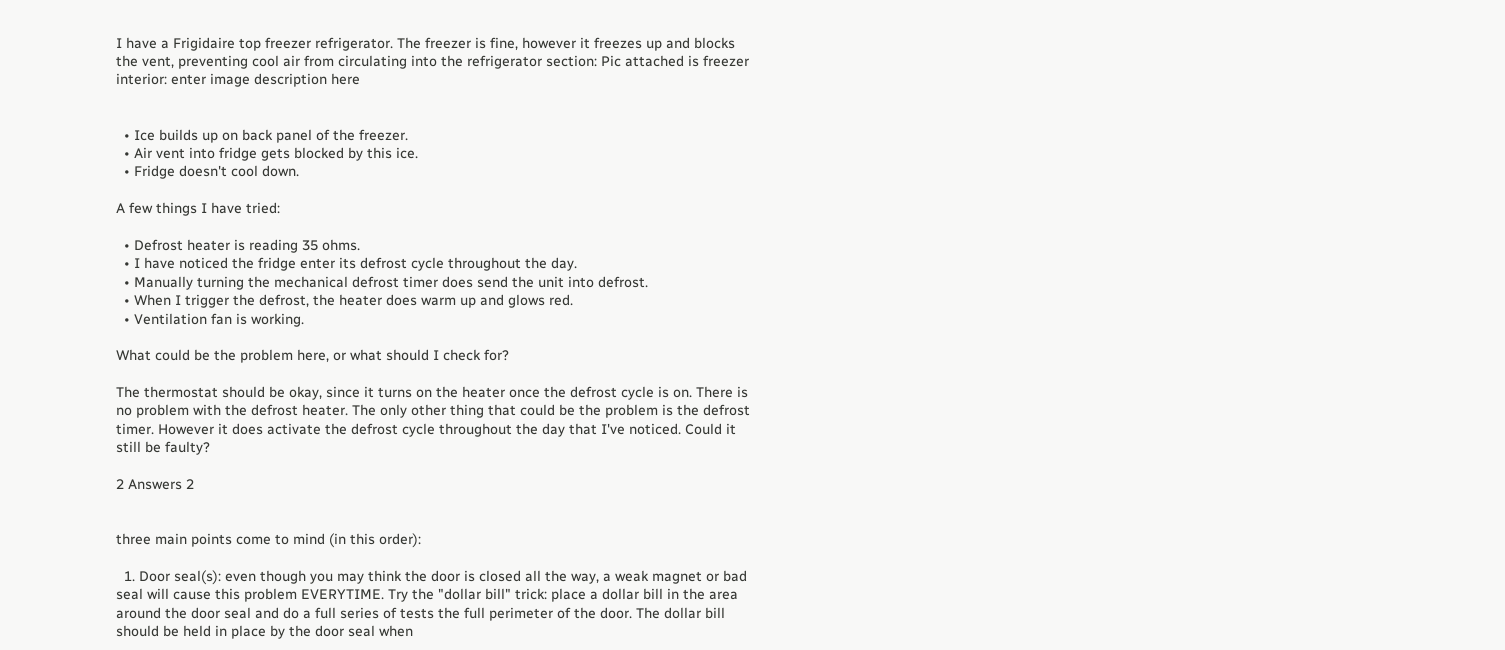I have a Frigidaire top freezer refrigerator. The freezer is fine, however it freezes up and blocks the vent, preventing cool air from circulating into the refrigerator section: Pic attached is freezer interior: enter image description here


  • Ice builds up on back panel of the freezer.
  • Air vent into fridge gets blocked by this ice.
  • Fridge doesn't cool down.

A few things I have tried:

  • Defrost heater is reading 35 ohms.
  • I have noticed the fridge enter its defrost cycle throughout the day.
  • Manually turning the mechanical defrost timer does send the unit into defrost.
  • When I trigger the defrost, the heater does warm up and glows red.
  • Ventilation fan is working.

What could be the problem here, or what should I check for?

The thermostat should be okay, since it turns on the heater once the defrost cycle is on. There is no problem with the defrost heater. The only other thing that could be the problem is the defrost timer. However it does activate the defrost cycle throughout the day that I've noticed. Could it still be faulty?

2 Answers 2


three main points come to mind (in this order):

  1. Door seal(s): even though you may think the door is closed all the way, a weak magnet or bad seal will cause this problem EVERYTIME. Try the "dollar bill" trick: place a dollar bill in the area around the door seal and do a full series of tests the full perimeter of the door. The dollar bill should be held in place by the door seal when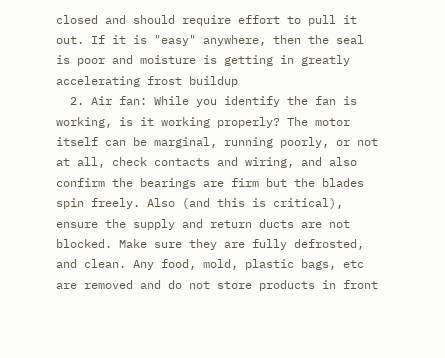closed and should require effort to pull it out. If it is "easy" anywhere, then the seal is poor and moisture is getting in greatly accelerating frost buildup
  2. Air fan: While you identify the fan is working, is it working properly? The motor itself can be marginal, running poorly, or not at all, check contacts and wiring, and also confirm the bearings are firm but the blades spin freely. Also (and this is critical), ensure the supply and return ducts are not blocked. Make sure they are fully defrosted, and clean. Any food, mold, plastic bags, etc are removed and do not store products in front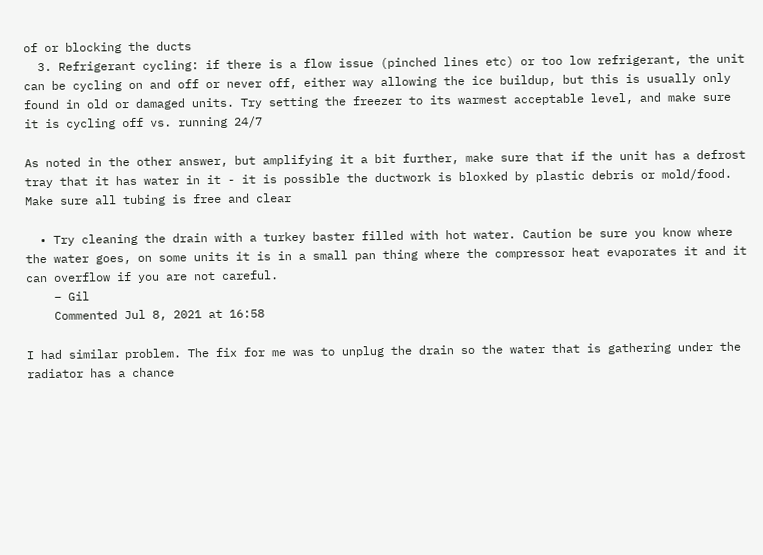of or blocking the ducts
  3. Refrigerant cycling: if there is a flow issue (pinched lines etc) or too low refrigerant, the unit can be cycling on and off or never off, either way allowing the ice buildup, but this is usually only found in old or damaged units. Try setting the freezer to its warmest acceptable level, and make sure it is cycling off vs. running 24/7

As noted in the other answer, but amplifying it a bit further, make sure that if the unit has a defrost tray that it has water in it - it is possible the ductwork is bloxked by plastic debris or mold/food. Make sure all tubing is free and clear

  • Try cleaning the drain with a turkey baster filled with hot water. Caution be sure you know where the water goes, on some units it is in a small pan thing where the compressor heat evaporates it and it can overflow if you are not careful.
    – Gil
    Commented Jul 8, 2021 at 16:58

I had similar problem. The fix for me was to unplug the drain so the water that is gathering under the radiator has a chance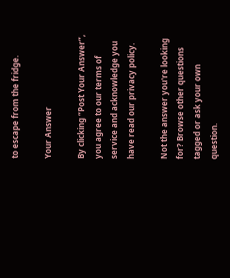to escape from the fridge.

Your Answer

By clicking “Post Your Answer”, you agree to our terms of service and acknowledge you have read our privacy policy.

Not the answer you're looking for? Browse other questions tagged or ask your own question.